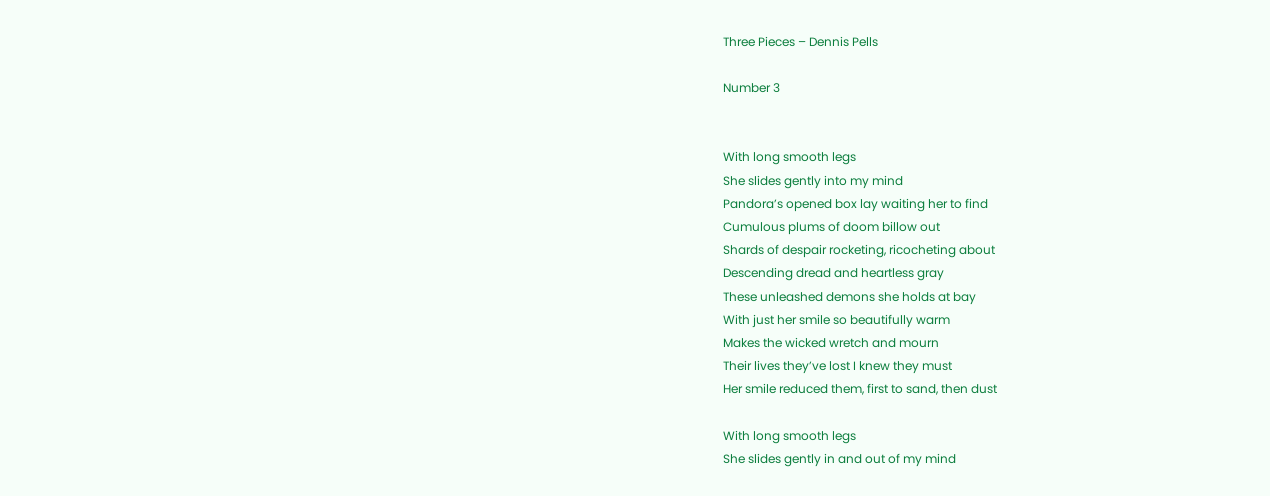Three Pieces – Dennis Pells

Number 3


With long smooth legs
She slides gently into my mind
Pandora’s opened box lay waiting her to find
Cumulous plums of doom billow out
Shards of despair rocketing, ricocheting about
Descending dread and heartless gray
These unleashed demons she holds at bay
With just her smile so beautifully warm
Makes the wicked wretch and mourn
Their lives they’ve lost I knew they must
Her smile reduced them, first to sand, then dust

With long smooth legs
She slides gently in and out of my mind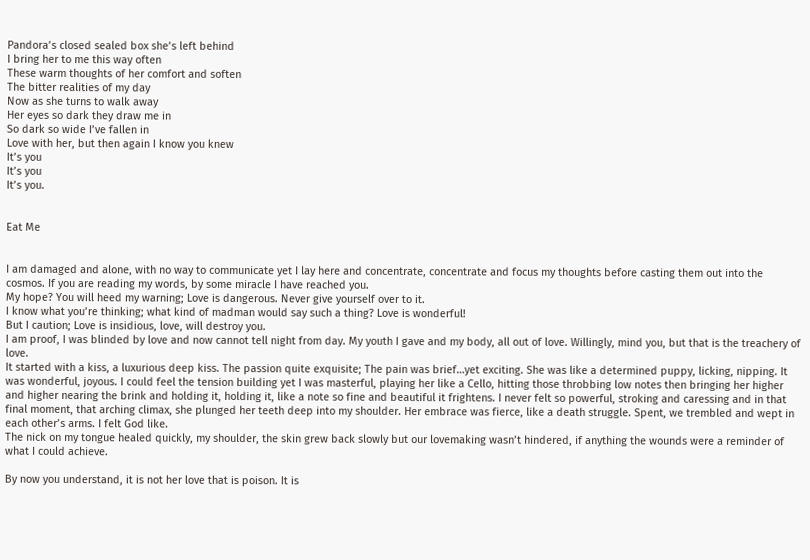Pandora’s closed sealed box she’s left behind
I bring her to me this way often
These warm thoughts of her comfort and soften
The bitter realities of my day
Now as she turns to walk away
Her eyes so dark they draw me in
So dark so wide I’ve fallen in
Love with her, but then again I know you knew
It’s you
It’s you
It’s you.


Eat Me


I am damaged and alone, with no way to communicate yet I lay here and concentrate, concentrate and focus my thoughts before casting them out into the cosmos. If you are reading my words, by some miracle I have reached you.
My hope? You will heed my warning; Love is dangerous. Never give yourself over to it.
I know what you’re thinking; what kind of madman would say such a thing? Love is wonderful!
But I caution; Love is insidious, love, will destroy you.
I am proof, I was blinded by love and now cannot tell night from day. My youth I gave and my body, all out of love. Willingly, mind you, but that is the treachery of love.
It started with a kiss, a luxurious deep kiss. The passion quite exquisite; The pain was brief…yet exciting. She was like a determined puppy, licking, nipping. It was wonderful, joyous. I could feel the tension building yet I was masterful, playing her like a Cello, hitting those throbbing low notes then bringing her higher and higher nearing the brink and holding it, holding it, like a note so fine and beautiful it frightens. I never felt so powerful, stroking and caressing and in that final moment, that arching climax, she plunged her teeth deep into my shoulder. Her embrace was fierce, like a death struggle. Spent, we trembled and wept in each other’s arms. I felt God like.
The nick on my tongue healed quickly, my shoulder, the skin grew back slowly but our lovemaking wasn’t hindered, if anything the wounds were a reminder of what I could achieve.

By now you understand, it is not her love that is poison. It is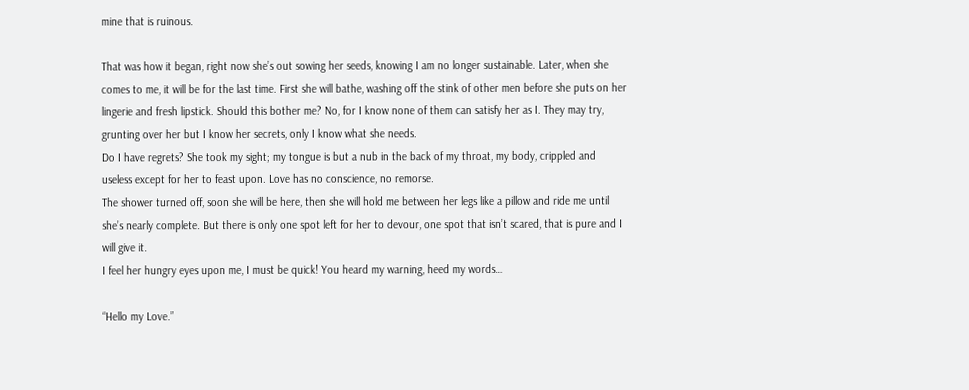mine that is ruinous.

That was how it began, right now she’s out sowing her seeds, knowing I am no longer sustainable. Later, when she comes to me, it will be for the last time. First she will bathe, washing off the stink of other men before she puts on her lingerie and fresh lipstick. Should this bother me? No, for I know none of them can satisfy her as I. They may try, grunting over her but I know her secrets, only I know what she needs.
Do I have regrets? She took my sight; my tongue is but a nub in the back of my throat, my body, crippled and useless except for her to feast upon. Love has no conscience, no remorse.
The shower turned off, soon she will be here, then she will hold me between her legs like a pillow and ride me until she’s nearly complete. But there is only one spot left for her to devour, one spot that isn’t scared, that is pure and I will give it.
I feel her hungry eyes upon me, I must be quick! You heard my warning, heed my words…

“Hello my Love.”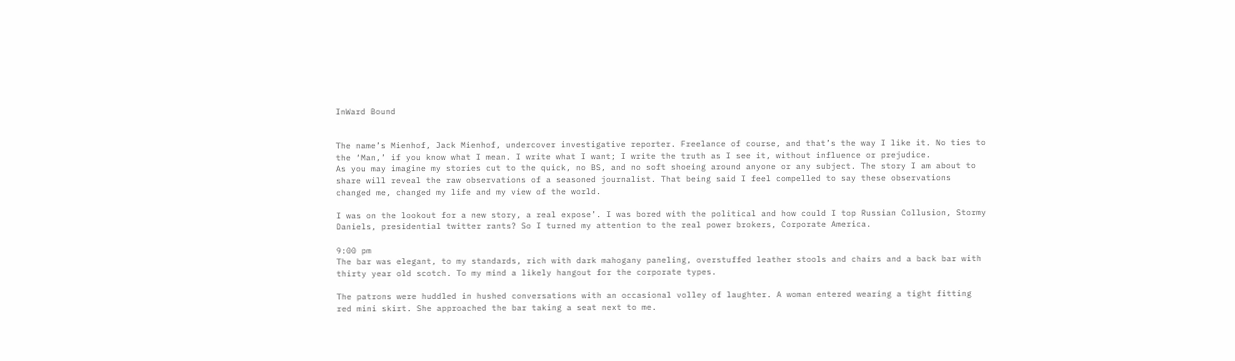InWard Bound


The name’s Mienhof, Jack Mienhof, undercover investigative reporter. Freelance of course, and that’s the way I like it. No ties to the ‘Man,’ if you know what I mean. I write what I want; I write the truth as I see it, without influence or prejudice.
As you may imagine my stories cut to the quick, no BS, and no soft shoeing around anyone or any subject. The story I am about to share will reveal the raw observations of a seasoned journalist. That being said I feel compelled to say these observations changed me, changed my life and my view of the world.

I was on the lookout for a new story, a real expose’. I was bored with the political and how could I top Russian Collusion, Stormy Daniels, presidential twitter rants? So I turned my attention to the real power brokers, Corporate America.

9:00 pm
The bar was elegant, to my standards, rich with dark mahogany paneling, overstuffed leather stools and chairs and a back bar with thirty year old scotch. To my mind a likely hangout for the corporate types.

The patrons were huddled in hushed conversations with an occasional volley of laughter. A woman entered wearing a tight fitting red mini skirt. She approached the bar taking a seat next to me.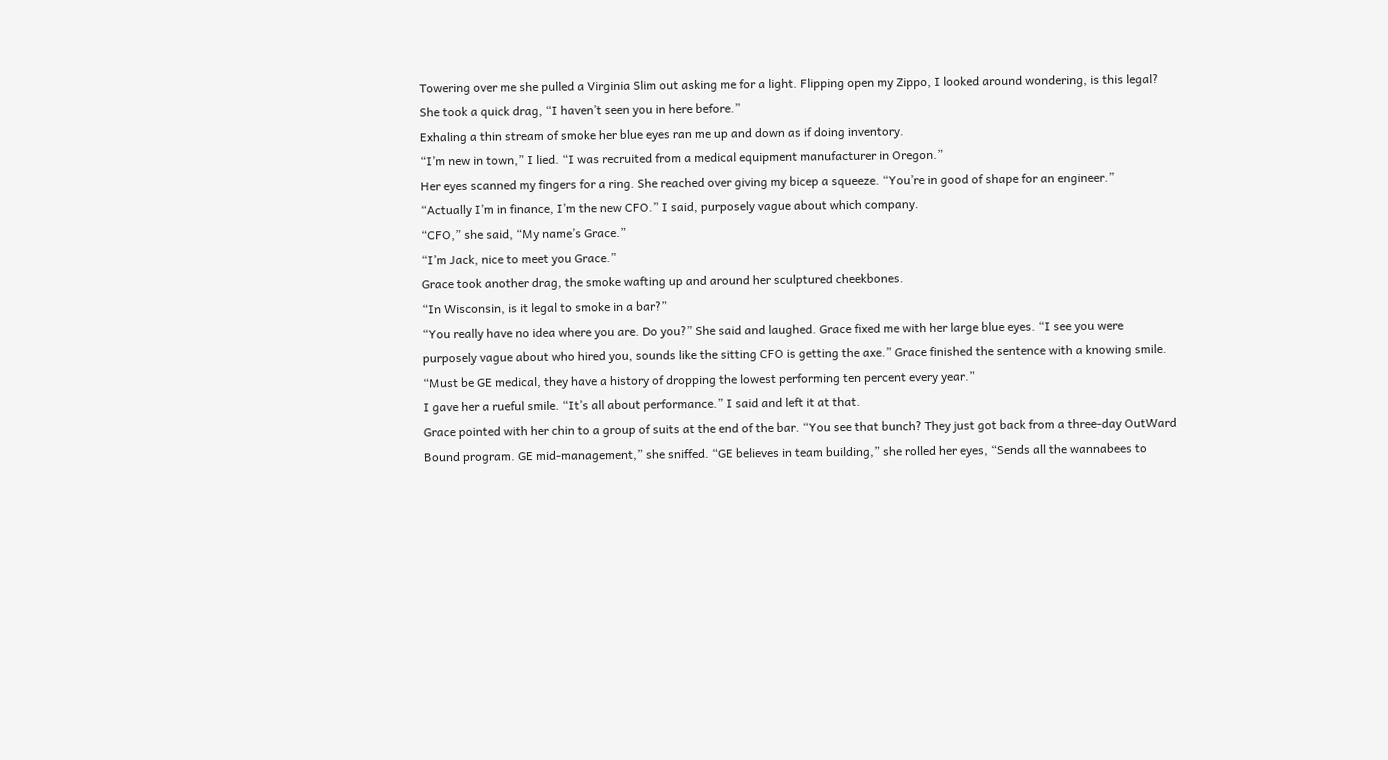Towering over me she pulled a Virginia Slim out asking me for a light. Flipping open my Zippo, I looked around wondering, is this legal?
She took a quick drag, “I haven’t seen you in here before.”
Exhaling a thin stream of smoke her blue eyes ran me up and down as if doing inventory.
“I’m new in town,” I lied. “I was recruited from a medical equipment manufacturer in Oregon.”
Her eyes scanned my fingers for a ring. She reached over giving my bicep a squeeze. “You’re in good of shape for an engineer.”
“Actually I’m in finance, I’m the new CFO.” I said, purposely vague about which company.
“CFO,” she said, “My name’s Grace.”
“I’m Jack, nice to meet you Grace.”
Grace took another drag, the smoke wafting up and around her sculptured cheekbones.
“In Wisconsin, is it legal to smoke in a bar?”
“You really have no idea where you are. Do you?” She said and laughed. Grace fixed me with her large blue eyes. “I see you were purposely vague about who hired you, sounds like the sitting CFO is getting the axe.” Grace finished the sentence with a knowing smile. “Must be GE medical, they have a history of dropping the lowest performing ten percent every year.”
I gave her a rueful smile. “It’s all about performance.” I said and left it at that.
Grace pointed with her chin to a group of suits at the end of the bar. “You see that bunch? They just got back from a three-day OutWard Bound program. GE mid-management,” she sniffed. “GE believes in team building,” she rolled her eyes, “Sends all the wannabees to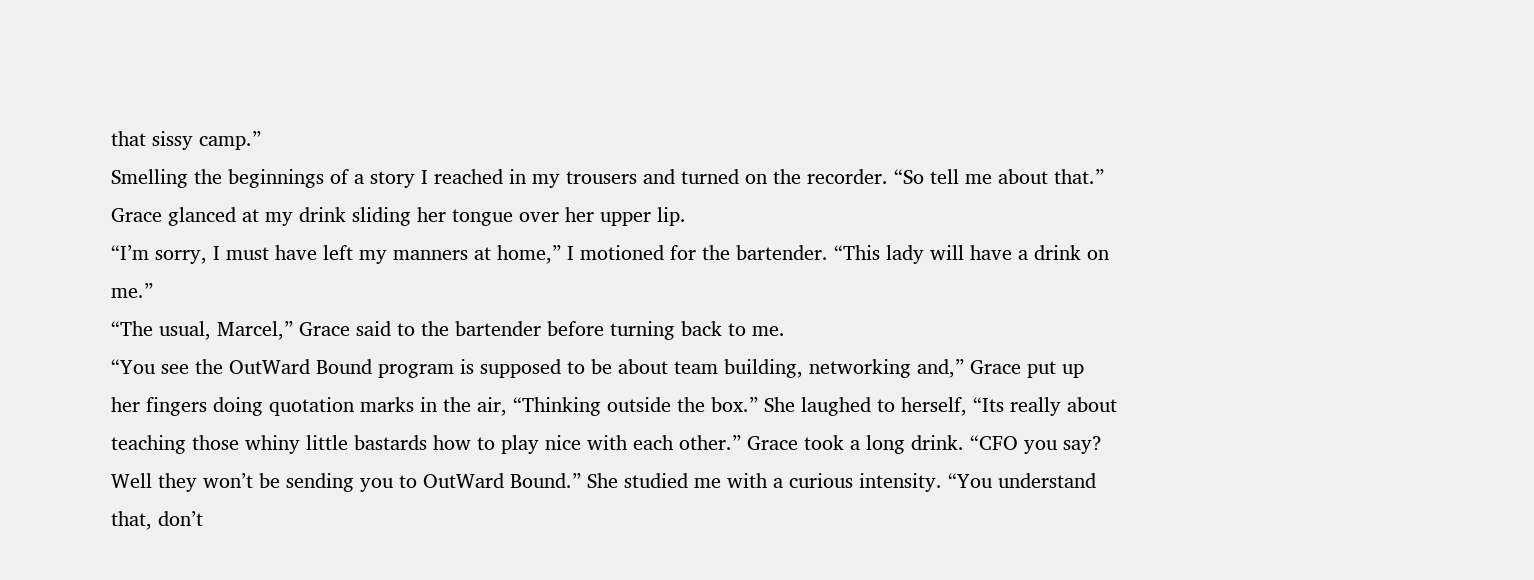that sissy camp.”
Smelling the beginnings of a story I reached in my trousers and turned on the recorder. “So tell me about that.”
Grace glanced at my drink sliding her tongue over her upper lip.
“I’m sorry, I must have left my manners at home,” I motioned for the bartender. “This lady will have a drink on me.”
“The usual, Marcel,” Grace said to the bartender before turning back to me.
“You see the OutWard Bound program is supposed to be about team building, networking and,” Grace put up her fingers doing quotation marks in the air, “Thinking outside the box.” She laughed to herself, “Its really about teaching those whiny little bastards how to play nice with each other.” Grace took a long drink. “CFO you say? Well they won’t be sending you to OutWard Bound.” She studied me with a curious intensity. “You understand that, don’t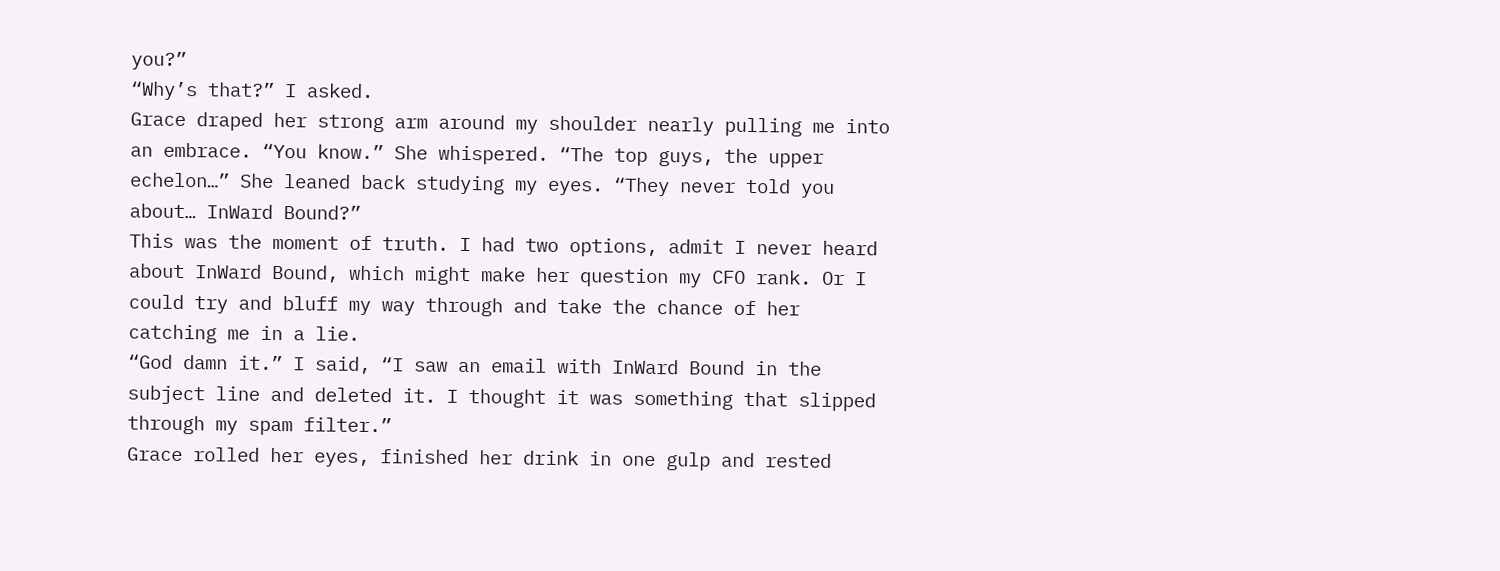you?”
“Why’s that?” I asked.
Grace draped her strong arm around my shoulder nearly pulling me into an embrace. “You know.” She whispered. “The top guys, the upper echelon…” She leaned back studying my eyes. “They never told you about… InWard Bound?”
This was the moment of truth. I had two options, admit I never heard about InWard Bound, which might make her question my CFO rank. Or I could try and bluff my way through and take the chance of her catching me in a lie.
“God damn it.” I said, “I saw an email with InWard Bound in the subject line and deleted it. I thought it was something that slipped through my spam filter.”
Grace rolled her eyes, finished her drink in one gulp and rested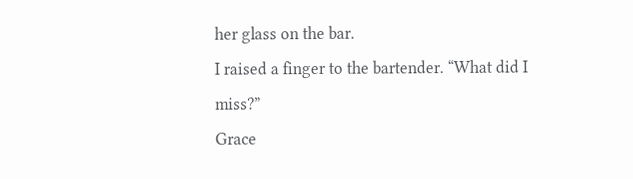her glass on the bar.
I raised a finger to the bartender. “What did I miss?”
Grace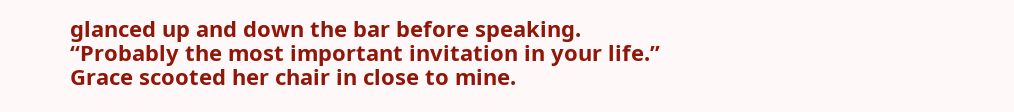glanced up and down the bar before speaking. “Probably the most important invitation in your life.” Grace scooted her chair in close to mine.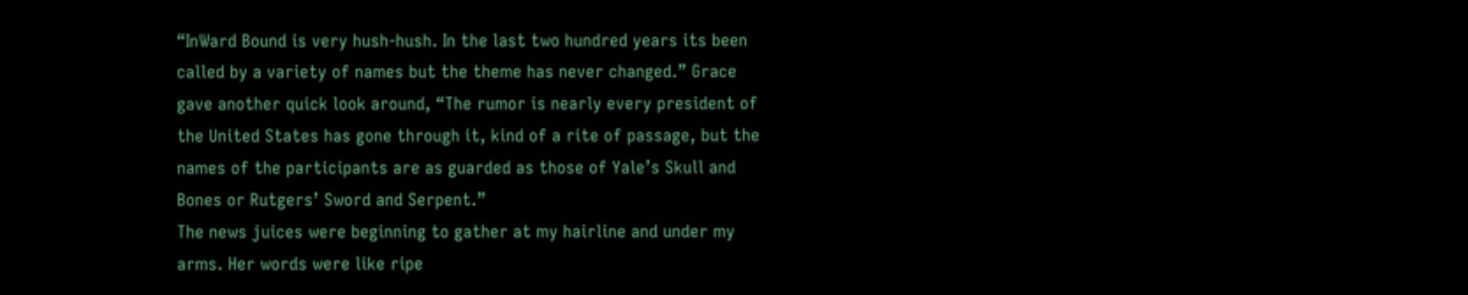“InWard Bound is very hush-hush. In the last two hundred years its been called by a variety of names but the theme has never changed.” Grace gave another quick look around, “The rumor is nearly every president of the United States has gone through it, kind of a rite of passage, but the names of the participants are as guarded as those of Yale’s Skull and Bones or Rutgers’ Sword and Serpent.”
The news juices were beginning to gather at my hairline and under my arms. Her words were like ripe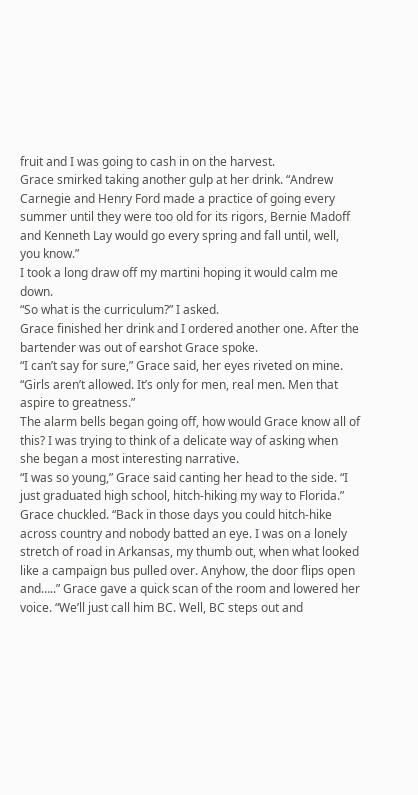fruit and I was going to cash in on the harvest.
Grace smirked taking another gulp at her drink. “Andrew Carnegie and Henry Ford made a practice of going every summer until they were too old for its rigors, Bernie Madoff and Kenneth Lay would go every spring and fall until, well, you know.”
I took a long draw off my martini hoping it would calm me down.
“So what is the curriculum?” I asked.
Grace finished her drink and I ordered another one. After the bartender was out of earshot Grace spoke.
“I can’t say for sure,” Grace said, her eyes riveted on mine. “Girls aren’t allowed. It’s only for men, real men. Men that aspire to greatness.”
The alarm bells began going off, how would Grace know all of this? I was trying to think of a delicate way of asking when she began a most interesting narrative.
“I was so young,” Grace said canting her head to the side. “I just graduated high school, hitch-hiking my way to Florida.” Grace chuckled. “Back in those days you could hitch-hike across country and nobody batted an eye. I was on a lonely stretch of road in Arkansas, my thumb out, when what looked like a campaign bus pulled over. Anyhow, the door flips open and…..” Grace gave a quick scan of the room and lowered her voice. “We’ll just call him BC. Well, BC steps out and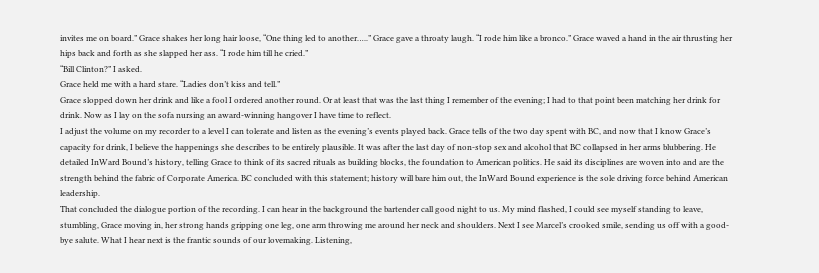invites me on board.” Grace shakes her long hair loose, “One thing led to another…..” Grace gave a throaty laugh. “I rode him like a bronco.” Grace waved a hand in the air thrusting her hips back and forth as she slapped her ass. “I rode him till he cried.”
“Bill Clinton?” I asked.
Grace held me with a hard stare. “Ladies don’t kiss and tell.”
Grace slopped down her drink and like a fool I ordered another round. Or at least that was the last thing I remember of the evening; I had to that point been matching her drink for drink. Now as I lay on the sofa nursing an award-winning hangover I have time to reflect.
I adjust the volume on my recorder to a level I can tolerate and listen as the evening’s events played back. Grace tells of the two day spent with BC, and now that I know Grace’s capacity for drink, I believe the happenings she describes to be entirely plausible. It was after the last day of non-stop sex and alcohol that BC collapsed in her arms blubbering. He detailed InWard Bound’s history, telling Grace to think of its sacred rituals as building blocks, the foundation to American politics. He said its disciplines are woven into and are the strength behind the fabric of Corporate America. BC concluded with this statement; history will bare him out, the InWard Bound experience is the sole driving force behind American leadership.
That concluded the dialogue portion of the recording. I can hear in the background the bartender call good night to us. My mind flashed, I could see myself standing to leave, stumbling, Grace moving in, her strong hands gripping one leg, one arm throwing me around her neck and shoulders. Next I see Marcel’s crooked smile, sending us off with a good-bye salute. What I hear next is the frantic sounds of our lovemaking. Listening,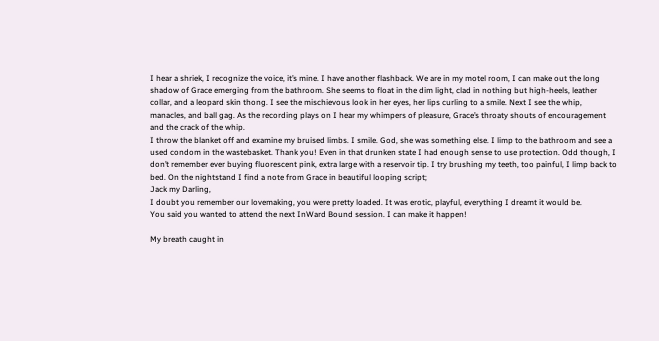I hear a shriek, I recognize the voice, it’s mine. I have another flashback. We are in my motel room, I can make out the long shadow of Grace emerging from the bathroom. She seems to float in the dim light, clad in nothing but high-heels, leather collar, and a leopard skin thong. I see the mischievous look in her eyes, her lips curling to a smile. Next I see the whip, manacles, and ball gag. As the recording plays on I hear my whimpers of pleasure, Grace’s throaty shouts of encouragement and the crack of the whip.
I throw the blanket off and examine my bruised limbs. I smile. God, she was something else. I limp to the bathroom and see a used condom in the wastebasket. Thank you! Even in that drunken state I had enough sense to use protection. Odd though, I don’t remember ever buying fluorescent pink, extra large with a reservoir tip. I try brushing my teeth, too painful, I limp back to bed. On the nightstand I find a note from Grace in beautiful looping script;
Jack my Darling,
I doubt you remember our lovemaking, you were pretty loaded. It was erotic, playful, everything I dreamt it would be.
You said you wanted to attend the next InWard Bound session. I can make it happen!

My breath caught in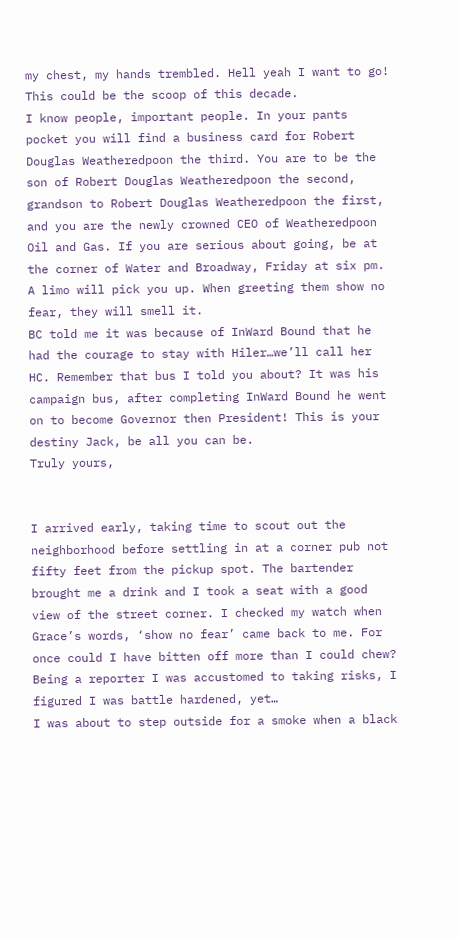my chest, my hands trembled. Hell yeah I want to go! This could be the scoop of this decade.
I know people, important people. In your pants pocket you will find a business card for Robert Douglas Weatheredpoon the third. You are to be the son of Robert Douglas Weatheredpoon the second, grandson to Robert Douglas Weatheredpoon the first, and you are the newly crowned CEO of Weatheredpoon Oil and Gas. If you are serious about going, be at the corner of Water and Broadway, Friday at six pm.
A limo will pick you up. When greeting them show no fear, they will smell it.
BC told me it was because of InWard Bound that he had the courage to stay with Hiler…we’ll call her HC. Remember that bus I told you about? It was his campaign bus, after completing InWard Bound he went on to become Governor then President! This is your destiny Jack, be all you can be.
Truly yours,


I arrived early, taking time to scout out the neighborhood before settling in at a corner pub not fifty feet from the pickup spot. The bartender brought me a drink and I took a seat with a good view of the street corner. I checked my watch when Grace’s words, ‘show no fear’ came back to me. For once could I have bitten off more than I could chew? Being a reporter I was accustomed to taking risks, I figured I was battle hardened, yet…
I was about to step outside for a smoke when a black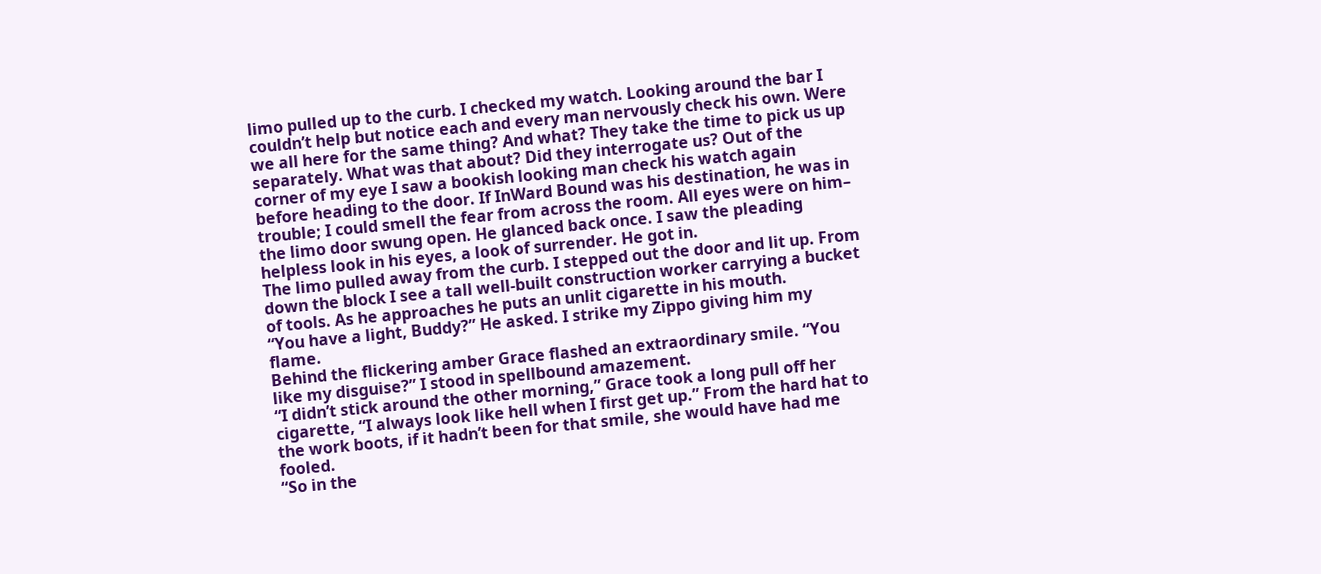limo pulled up to the curb. I checked my watch. Looking around the bar I couldn’t help but notice each and every man nervously check his own. Were we all here for the same thing? And what? They take the time to pick us up separately. What was that about? Did they interrogate us? Out of the corner of my eye I saw a bookish looking man check his watch again before heading to the door. If InWard Bound was his destination, he was in trouble; I could smell the fear from across the room. All eyes were on him– the limo door swung open. He glanced back once. I saw the pleading helpless look in his eyes, a look of surrender. He got in.
The limo pulled away from the curb. I stepped out the door and lit up. From down the block I see a tall well-built construction worker carrying a bucket of tools. As he approaches he puts an unlit cigarette in his mouth.
“You have a light, Buddy?” He asked. I strike my Zippo giving him my flame.
Behind the flickering amber Grace flashed an extraordinary smile. “You like my disguise?” I stood in spellbound amazement.
“I didn’t stick around the other morning,” Grace took a long pull off her cigarette, “I always look like hell when I first get up.” From the hard hat to the work boots, if it hadn’t been for that smile, she would have had me fooled.
“So in the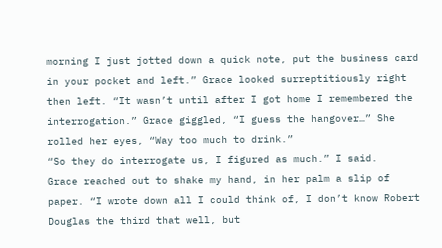morning I just jotted down a quick note, put the business card in your pocket and left.” Grace looked surreptitiously right then left. “It wasn’t until after I got home I remembered the interrogation.” Grace giggled, “I guess the hangover…” She rolled her eyes, “Way too much to drink.”
“So they do interrogate us, I figured as much.” I said.
Grace reached out to shake my hand, in her palm a slip of paper. “I wrote down all I could think of, I don’t know Robert Douglas the third that well, but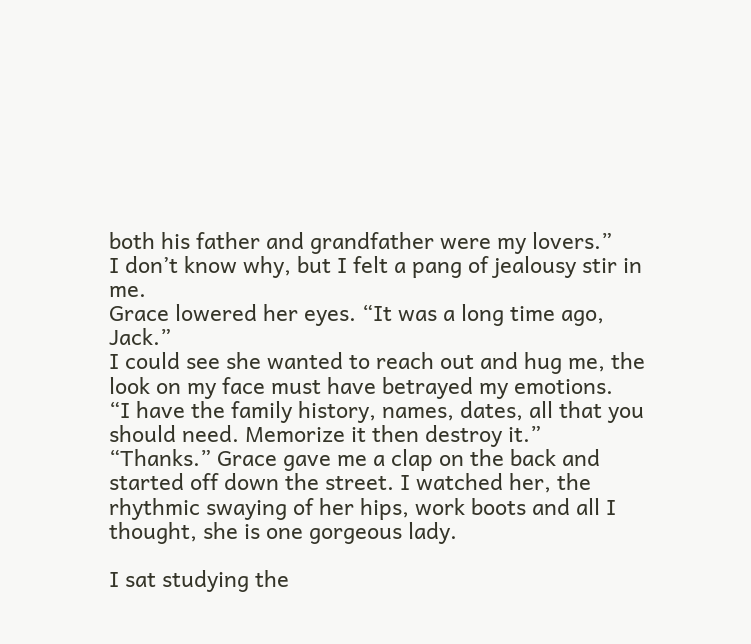both his father and grandfather were my lovers.”
I don’t know why, but I felt a pang of jealousy stir in me.
Grace lowered her eyes. “It was a long time ago, Jack.”
I could see she wanted to reach out and hug me, the look on my face must have betrayed my emotions.
“I have the family history, names, dates, all that you should need. Memorize it then destroy it.”
“Thanks.” Grace gave me a clap on the back and started off down the street. I watched her, the rhythmic swaying of her hips, work boots and all I thought, she is one gorgeous lady.

I sat studying the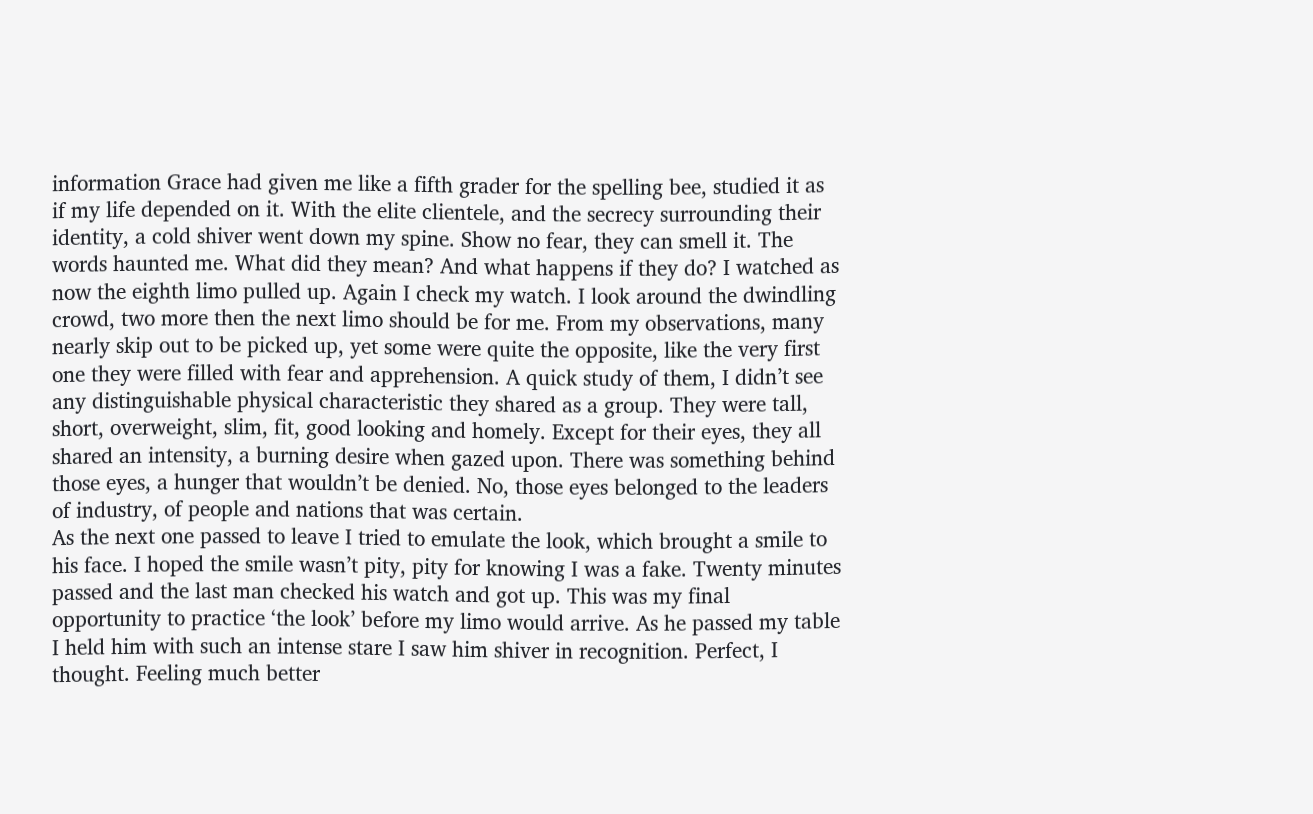information Grace had given me like a fifth grader for the spelling bee, studied it as if my life depended on it. With the elite clientele, and the secrecy surrounding their identity, a cold shiver went down my spine. Show no fear, they can smell it. The words haunted me. What did they mean? And what happens if they do? I watched as now the eighth limo pulled up. Again I check my watch. I look around the dwindling crowd, two more then the next limo should be for me. From my observations, many nearly skip out to be picked up, yet some were quite the opposite, like the very first one they were filled with fear and apprehension. A quick study of them, I didn’t see any distinguishable physical characteristic they shared as a group. They were tall, short, overweight, slim, fit, good looking and homely. Except for their eyes, they all shared an intensity, a burning desire when gazed upon. There was something behind those eyes, a hunger that wouldn’t be denied. No, those eyes belonged to the leaders of industry, of people and nations that was certain.
As the next one passed to leave I tried to emulate the look, which brought a smile to his face. I hoped the smile wasn’t pity, pity for knowing I was a fake. Twenty minutes passed and the last man checked his watch and got up. This was my final opportunity to practice ‘the look’ before my limo would arrive. As he passed my table I held him with such an intense stare I saw him shiver in recognition. Perfect, I thought. Feeling much better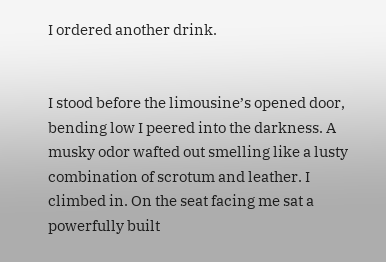I ordered another drink.


I stood before the limousine’s opened door, bending low I peered into the darkness. A musky odor wafted out smelling like a lusty combination of scrotum and leather. I climbed in. On the seat facing me sat a powerfully built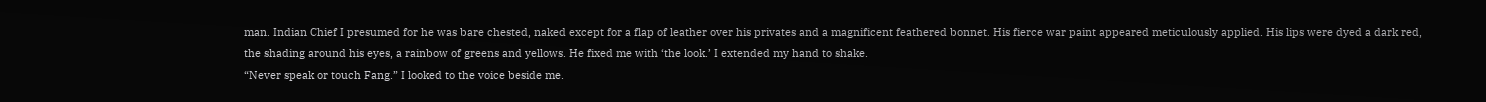man. Indian Chief I presumed for he was bare chested, naked except for a flap of leather over his privates and a magnificent feathered bonnet. His fierce war paint appeared meticulously applied. His lips were dyed a dark red, the shading around his eyes, a rainbow of greens and yellows. He fixed me with ‘the look.’ I extended my hand to shake.
“Never speak or touch Fang.” I looked to the voice beside me.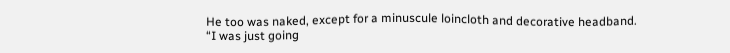He too was naked, except for a minuscule loincloth and decorative headband.
“I was just going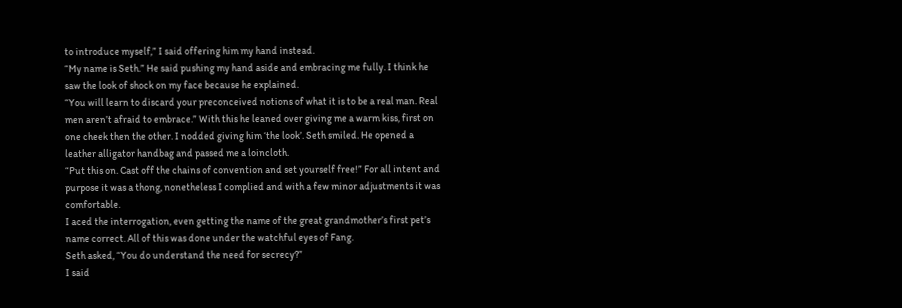to introduce myself,” I said offering him my hand instead.
“My name is Seth.” He said pushing my hand aside and embracing me fully. I think he saw the look of shock on my face because he explained.
“You will learn to discard your preconceived notions of what it is to be a real man. Real men aren’t afraid to embrace.” With this he leaned over giving me a warm kiss, first on one cheek then the other. I nodded giving him ‘the look’. Seth smiled. He opened a leather alligator handbag and passed me a loincloth.
“Put this on. Cast off the chains of convention and set yourself free!” For all intent and purpose it was a thong, nonetheless I complied and with a few minor adjustments it was comfortable.
I aced the interrogation, even getting the name of the great grandmother’s first pet’s name correct. All of this was done under the watchful eyes of Fang.
Seth asked, “You do understand the need for secrecy?”
I said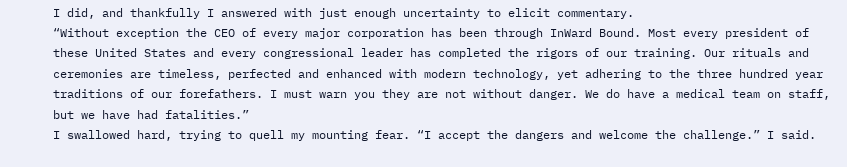I did, and thankfully I answered with just enough uncertainty to elicit commentary.
“Without exception the CEO of every major corporation has been through InWard Bound. Most every president of these United States and every congressional leader has completed the rigors of our training. Our rituals and ceremonies are timeless, perfected and enhanced with modern technology, yet adhering to the three hundred year traditions of our forefathers. I must warn you they are not without danger. We do have a medical team on staff, but we have had fatalities.”
I swallowed hard, trying to quell my mounting fear. “I accept the dangers and welcome the challenge.” I said.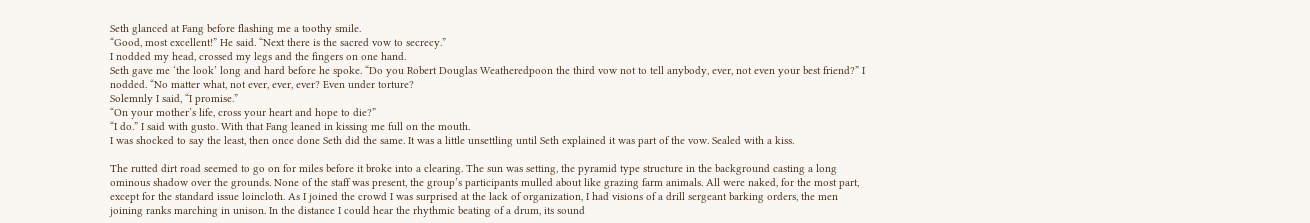Seth glanced at Fang before flashing me a toothy smile.
“Good, most excellent!” He said. “Next there is the sacred vow to secrecy.”
I nodded my head, crossed my legs and the fingers on one hand.
Seth gave me ‘the look’ long and hard before he spoke. “Do you Robert Douglas Weatheredpoon the third vow not to tell anybody, ever, not even your best friend?” I nodded. “No matter what, not ever, ever, ever? Even under torture?
Solemnly I said, “I promise.”
“On your mother’s life, cross your heart and hope to die?”
“I do.” I said with gusto. With that Fang leaned in kissing me full on the mouth.
I was shocked to say the least, then once done Seth did the same. It was a little unsettling until Seth explained it was part of the vow. Sealed with a kiss.

The rutted dirt road seemed to go on for miles before it broke into a clearing. The sun was setting, the pyramid type structure in the background casting a long ominous shadow over the grounds. None of the staff was present, the group’s participants mulled about like grazing farm animals. All were naked, for the most part, except for the standard issue loincloth. As I joined the crowd I was surprised at the lack of organization, I had visions of a drill sergeant barking orders, the men joining ranks marching in unison. In the distance I could hear the rhythmic beating of a drum, its sound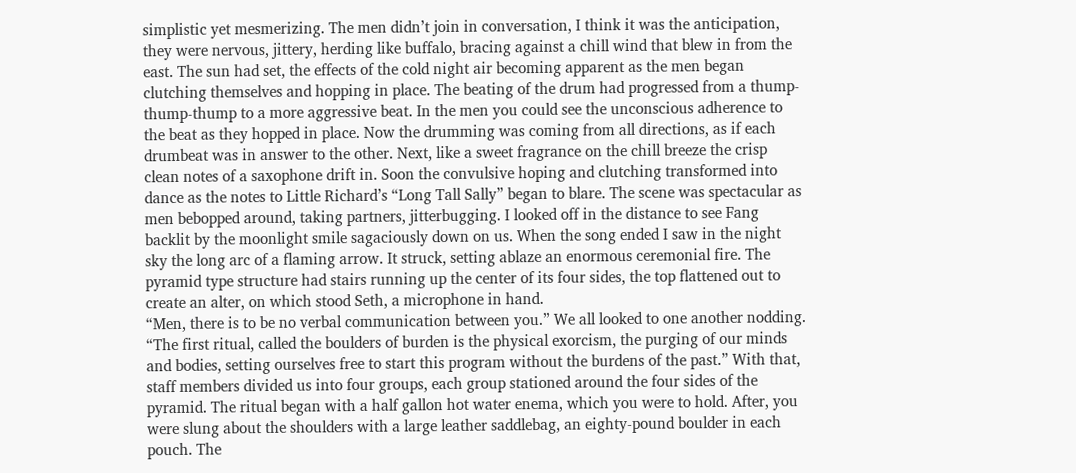simplistic yet mesmerizing. The men didn’t join in conversation, I think it was the anticipation, they were nervous, jittery, herding like buffalo, bracing against a chill wind that blew in from the east. The sun had set, the effects of the cold night air becoming apparent as the men began clutching themselves and hopping in place. The beating of the drum had progressed from a thump-thump-thump to a more aggressive beat. In the men you could see the unconscious adherence to the beat as they hopped in place. Now the drumming was coming from all directions, as if each drumbeat was in answer to the other. Next, like a sweet fragrance on the chill breeze the crisp clean notes of a saxophone drift in. Soon the convulsive hoping and clutching transformed into dance as the notes to Little Richard’s “Long Tall Sally” began to blare. The scene was spectacular as men bebopped around, taking partners, jitterbugging. I looked off in the distance to see Fang backlit by the moonlight smile sagaciously down on us. When the song ended I saw in the night sky the long arc of a flaming arrow. It struck, setting ablaze an enormous ceremonial fire. The pyramid type structure had stairs running up the center of its four sides, the top flattened out to create an alter, on which stood Seth, a microphone in hand.
“Men, there is to be no verbal communication between you.” We all looked to one another nodding.
“The first ritual, called the boulders of burden is the physical exorcism, the purging of our minds and bodies, setting ourselves free to start this program without the burdens of the past.” With that, staff members divided us into four groups, each group stationed around the four sides of the pyramid. The ritual began with a half gallon hot water enema, which you were to hold. After, you were slung about the shoulders with a large leather saddlebag, an eighty-pound boulder in each pouch. The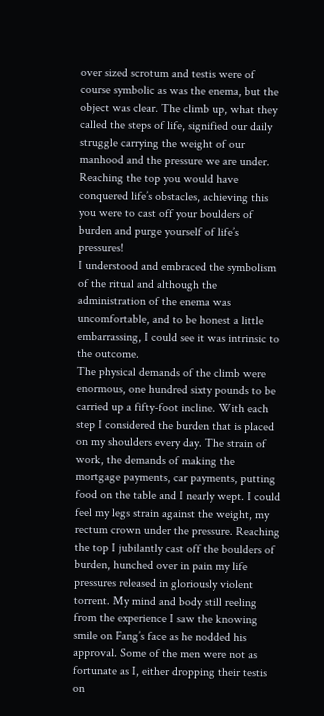over sized scrotum and testis were of course symbolic as was the enema, but the object was clear. The climb up, what they called the steps of life, signified our daily struggle carrying the weight of our manhood and the pressure we are under. Reaching the top you would have conquered life’s obstacles, achieving this you were to cast off your boulders of burden and purge yourself of life’s pressures!
I understood and embraced the symbolism of the ritual and although the administration of the enema was uncomfortable, and to be honest a little embarrassing, I could see it was intrinsic to the outcome.
The physical demands of the climb were enormous, one hundred sixty pounds to be carried up a fifty-foot incline. With each step I considered the burden that is placed on my shoulders every day. The strain of work, the demands of making the mortgage payments, car payments, putting food on the table and I nearly wept. I could feel my legs strain against the weight, my rectum crown under the pressure. Reaching the top I jubilantly cast off the boulders of burden, hunched over in pain my life pressures released in gloriously violent torrent. My mind and body still reeling from the experience I saw the knowing smile on Fang’s face as he nodded his approval. Some of the men were not as fortunate as I, either dropping their testis on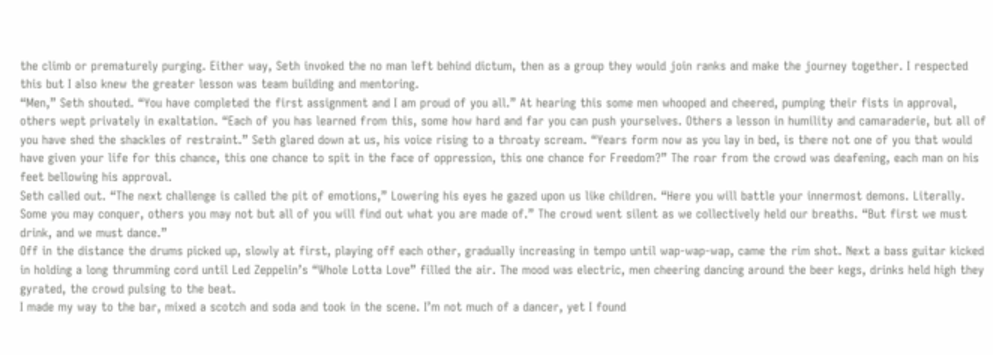the climb or prematurely purging. Either way, Seth invoked the no man left behind dictum, then as a group they would join ranks and make the journey together. I respected this but I also knew the greater lesson was team building and mentoring.
“Men,” Seth shouted. “You have completed the first assignment and I am proud of you all.” At hearing this some men whooped and cheered, pumping their fists in approval, others wept privately in exaltation. “Each of you has learned from this, some how hard and far you can push yourselves. Others a lesson in humility and camaraderie, but all of you have shed the shackles of restraint.” Seth glared down at us, his voice rising to a throaty scream. “Years form now as you lay in bed, is there not one of you that would have given your life for this chance, this one chance to spit in the face of oppression, this one chance for Freedom?” The roar from the crowd was deafening, each man on his feet bellowing his approval.
Seth called out. “The next challenge is called the pit of emotions,” Lowering his eyes he gazed upon us like children. “Here you will battle your innermost demons. Literally. Some you may conquer, others you may not but all of you will find out what you are made of.” The crowd went silent as we collectively held our breaths. “But first we must drink, and we must dance.”
Off in the distance the drums picked up, slowly at first, playing off each other, gradually increasing in tempo until wap-wap-wap, came the rim shot. Next a bass guitar kicked in holding a long thrumming cord until Led Zeppelin’s “Whole Lotta Love” filled the air. The mood was electric, men cheering dancing around the beer kegs, drinks held high they gyrated, the crowd pulsing to the beat.
I made my way to the bar, mixed a scotch and soda and took in the scene. I’m not much of a dancer, yet I found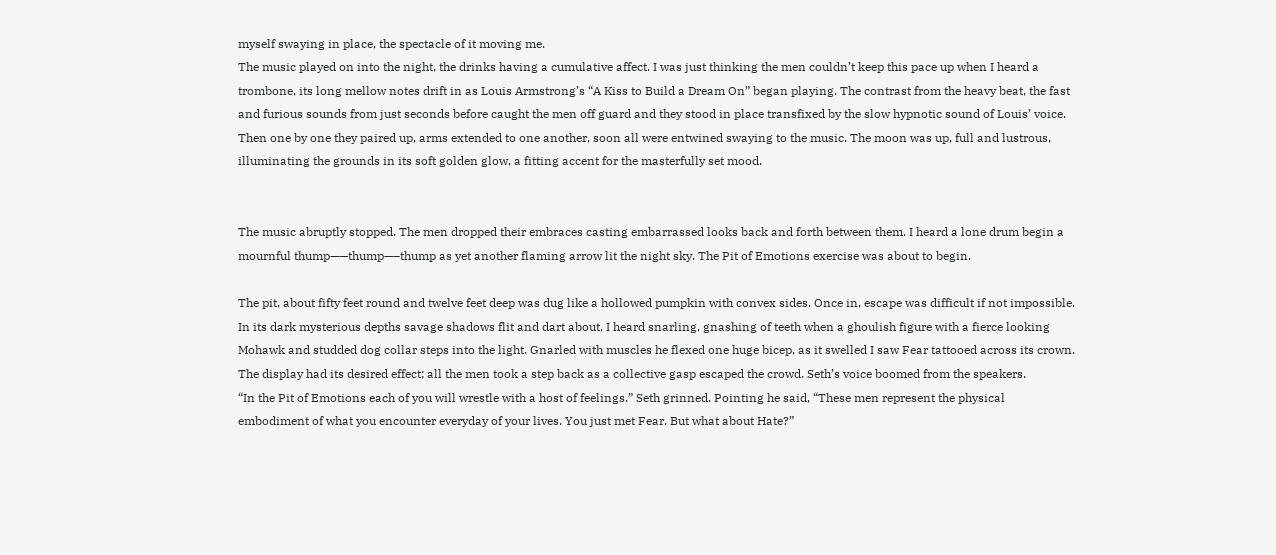myself swaying in place, the spectacle of it moving me.
The music played on into the night, the drinks having a cumulative affect. I was just thinking the men couldn’t keep this pace up when I heard a trombone, its long mellow notes drift in as Louis Armstrong’s “A Kiss to Build a Dream On” began playing. The contrast from the heavy beat, the fast and furious sounds from just seconds before caught the men off guard and they stood in place transfixed by the slow hypnotic sound of Louis’ voice. Then one by one they paired up, arms extended to one another, soon all were entwined swaying to the music. The moon was up, full and lustrous, illuminating the grounds in its soft golden glow, a fitting accent for the masterfully set mood.


The music abruptly stopped. The men dropped their embraces casting embarrassed looks back and forth between them. I heard a lone drum begin a mournful thump——thump—–thump as yet another flaming arrow lit the night sky. The Pit of Emotions exercise was about to begin.

The pit, about fifty feet round and twelve feet deep was dug like a hollowed pumpkin with convex sides. Once in, escape was difficult if not impossible. In its dark mysterious depths savage shadows flit and dart about, I heard snarling, gnashing of teeth when a ghoulish figure with a fierce looking Mohawk and studded dog collar steps into the light. Gnarled with muscles he flexed one huge bicep, as it swelled I saw Fear tattooed across its crown. The display had its desired effect; all the men took a step back as a collective gasp escaped the crowd. Seth’s voice boomed from the speakers.
“In the Pit of Emotions each of you will wrestle with a host of feelings.” Seth grinned. Pointing he said, “These men represent the physical embodiment of what you encounter everyday of your lives. You just met Fear. But what about Hate?”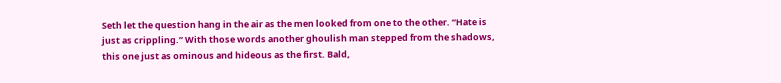Seth let the question hang in the air as the men looked from one to the other. “Hate is just as crippling.” With those words another ghoulish man stepped from the shadows, this one just as ominous and hideous as the first. Bald,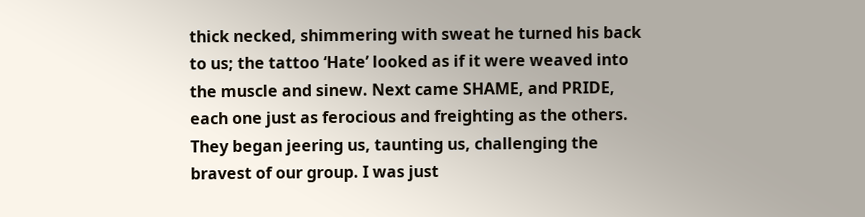thick necked, shimmering with sweat he turned his back to us; the tattoo ‘Hate’ looked as if it were weaved into the muscle and sinew. Next came SHAME, and PRIDE, each one just as ferocious and freighting as the others. They began jeering us, taunting us, challenging the bravest of our group. I was just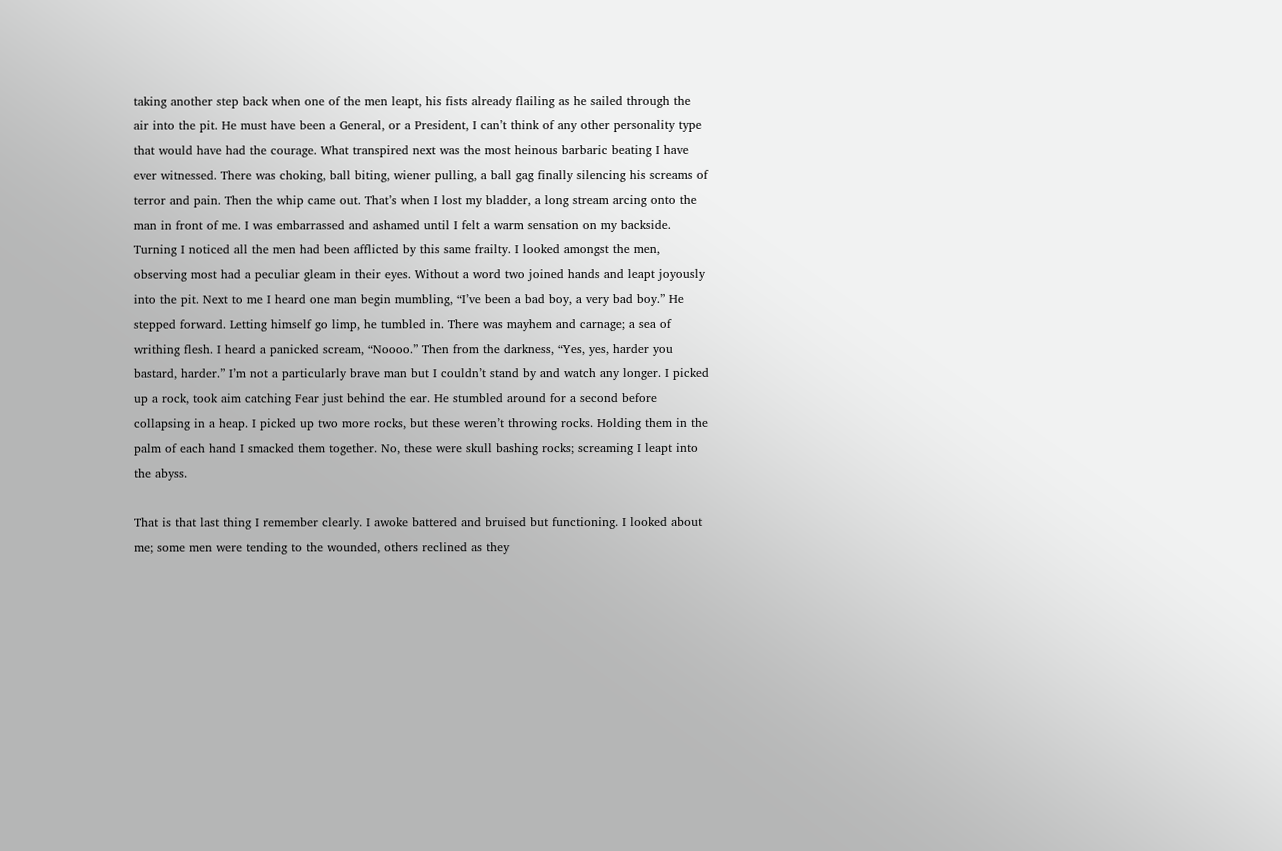taking another step back when one of the men leapt, his fists already flailing as he sailed through the air into the pit. He must have been a General, or a President, I can’t think of any other personality type that would have had the courage. What transpired next was the most heinous barbaric beating I have ever witnessed. There was choking, ball biting, wiener pulling, a ball gag finally silencing his screams of terror and pain. Then the whip came out. That’s when I lost my bladder, a long stream arcing onto the man in front of me. I was embarrassed and ashamed until I felt a warm sensation on my backside. Turning I noticed all the men had been afflicted by this same frailty. I looked amongst the men, observing most had a peculiar gleam in their eyes. Without a word two joined hands and leapt joyously into the pit. Next to me I heard one man begin mumbling, “I’ve been a bad boy, a very bad boy.” He stepped forward. Letting himself go limp, he tumbled in. There was mayhem and carnage; a sea of writhing flesh. I heard a panicked scream, “Noooo.” Then from the darkness, “Yes, yes, harder you bastard, harder.” I’m not a particularly brave man but I couldn’t stand by and watch any longer. I picked up a rock, took aim catching Fear just behind the ear. He stumbled around for a second before collapsing in a heap. I picked up two more rocks, but these weren’t throwing rocks. Holding them in the palm of each hand I smacked them together. No, these were skull bashing rocks; screaming I leapt into the abyss.

That is that last thing I remember clearly. I awoke battered and bruised but functioning. I looked about me; some men were tending to the wounded, others reclined as they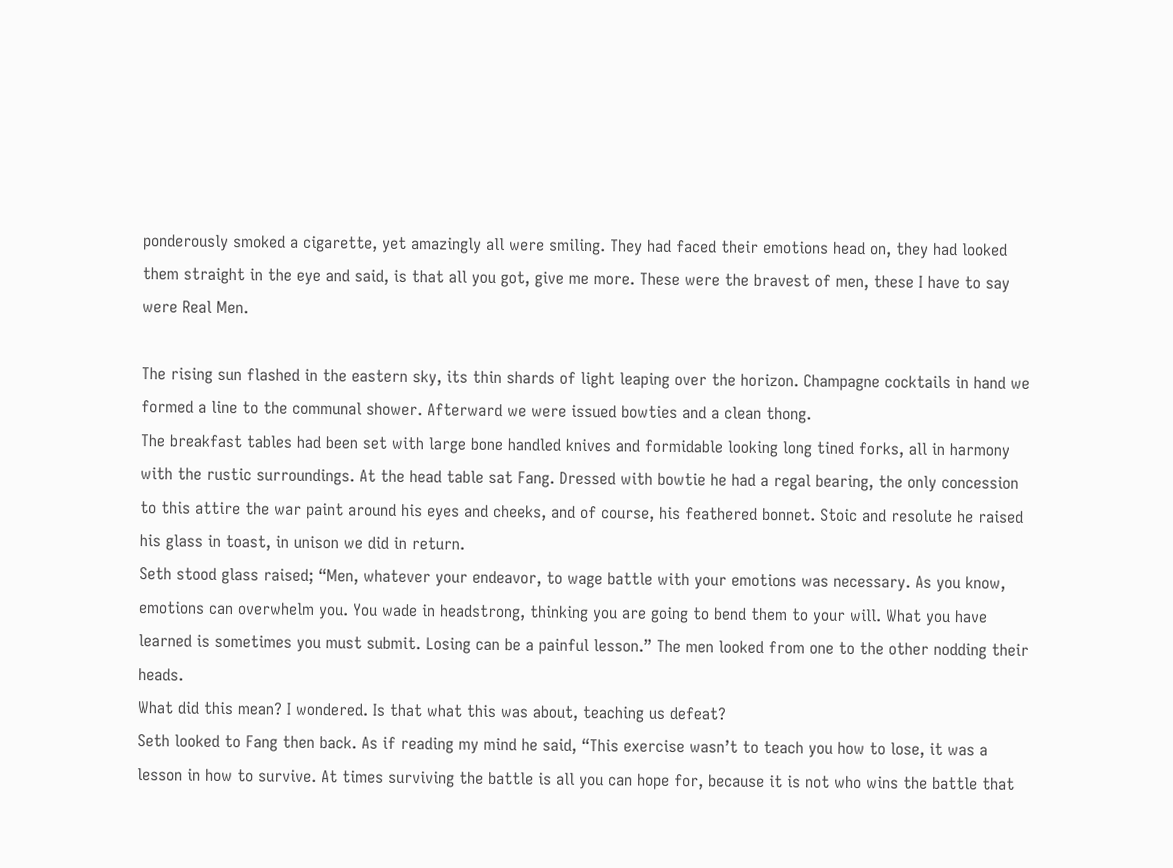ponderously smoked a cigarette, yet amazingly all were smiling. They had faced their emotions head on, they had looked them straight in the eye and said, is that all you got, give me more. These were the bravest of men, these I have to say were Real Men.

The rising sun flashed in the eastern sky, its thin shards of light leaping over the horizon. Champagne cocktails in hand we formed a line to the communal shower. Afterward we were issued bowties and a clean thong.
The breakfast tables had been set with large bone handled knives and formidable looking long tined forks, all in harmony with the rustic surroundings. At the head table sat Fang. Dressed with bowtie he had a regal bearing, the only concession to this attire the war paint around his eyes and cheeks, and of course, his feathered bonnet. Stoic and resolute he raised his glass in toast, in unison we did in return.
Seth stood glass raised; “Men, whatever your endeavor, to wage battle with your emotions was necessary. As you know, emotions can overwhelm you. You wade in headstrong, thinking you are going to bend them to your will. What you have learned is sometimes you must submit. Losing can be a painful lesson.” The men looked from one to the other nodding their heads.
What did this mean? I wondered. Is that what this was about, teaching us defeat?
Seth looked to Fang then back. As if reading my mind he said, “This exercise wasn’t to teach you how to lose, it was a lesson in how to survive. At times surviving the battle is all you can hope for, because it is not who wins the battle that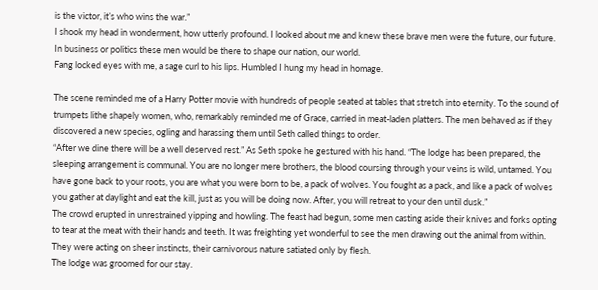is the victor, it’s who wins the war.”
I shook my head in wonderment, how utterly profound. I looked about me and knew these brave men were the future, our future. In business or politics these men would be there to shape our nation, our world.
Fang locked eyes with me, a sage curl to his lips. Humbled I hung my head in homage.

The scene reminded me of a Harry Potter movie with hundreds of people seated at tables that stretch into eternity. To the sound of trumpets lithe shapely women, who, remarkably reminded me of Grace, carried in meat-laden platters. The men behaved as if they discovered a new species, ogling and harassing them until Seth called things to order.
“After we dine there will be a well deserved rest.” As Seth spoke he gestured with his hand. “The lodge has been prepared, the sleeping arrangement is communal. You are no longer mere brothers, the blood coursing through your veins is wild, untamed. You have gone back to your roots, you are what you were born to be, a pack of wolves. You fought as a pack, and like a pack of wolves you gather at daylight and eat the kill, just as you will be doing now. After, you will retreat to your den until dusk.”
The crowd erupted in unrestrained yipping and howling. The feast had begun, some men casting aside their knives and forks opting to tear at the meat with their hands and teeth. It was freighting yet wonderful to see the men drawing out the animal from within. They were acting on sheer instincts, their carnivorous nature satiated only by flesh.
The lodge was groomed for our stay.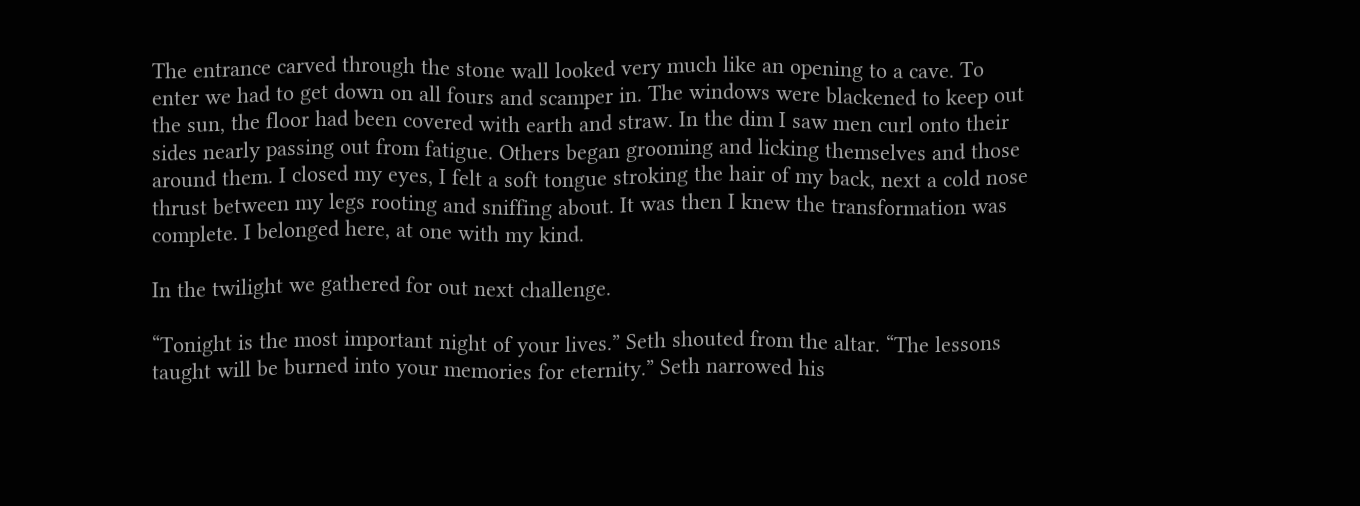The entrance carved through the stone wall looked very much like an opening to a cave. To enter we had to get down on all fours and scamper in. The windows were blackened to keep out the sun, the floor had been covered with earth and straw. In the dim I saw men curl onto their sides nearly passing out from fatigue. Others began grooming and licking themselves and those around them. I closed my eyes, I felt a soft tongue stroking the hair of my back, next a cold nose thrust between my legs rooting and sniffing about. It was then I knew the transformation was complete. I belonged here, at one with my kind.

In the twilight we gathered for out next challenge.

“Tonight is the most important night of your lives.” Seth shouted from the altar. “The lessons taught will be burned into your memories for eternity.” Seth narrowed his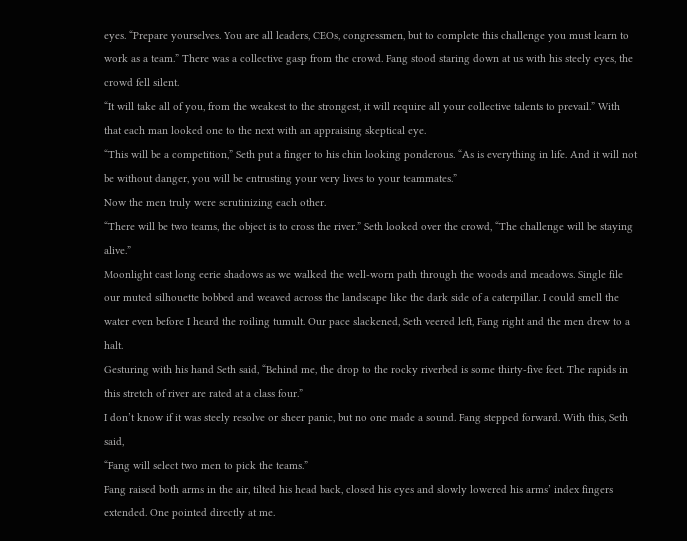eyes. “Prepare yourselves. You are all leaders, CEOs, congressmen, but to complete this challenge you must learn to work as a team.” There was a collective gasp from the crowd. Fang stood staring down at us with his steely eyes, the crowd fell silent.
“It will take all of you, from the weakest to the strongest, it will require all your collective talents to prevail.” With that each man looked one to the next with an appraising skeptical eye.
“This will be a competition,” Seth put a finger to his chin looking ponderous. “As is everything in life. And it will not be without danger, you will be entrusting your very lives to your teammates.”
Now the men truly were scrutinizing each other.
“There will be two teams, the object is to cross the river.” Seth looked over the crowd, “The challenge will be staying alive.”
Moonlight cast long eerie shadows as we walked the well-worn path through the woods and meadows. Single file our muted silhouette bobbed and weaved across the landscape like the dark side of a caterpillar. I could smell the water even before I heard the roiling tumult. Our pace slackened, Seth veered left, Fang right and the men drew to a halt.
Gesturing with his hand Seth said, “Behind me, the drop to the rocky riverbed is some thirty-five feet. The rapids in this stretch of river are rated at a class four.”
I don’t know if it was steely resolve or sheer panic, but no one made a sound. Fang stepped forward. With this, Seth said,
“Fang will select two men to pick the teams.”
Fang raised both arms in the air, tilted his head back, closed his eyes and slowly lowered his arms’ index fingers extended. One pointed directly at me.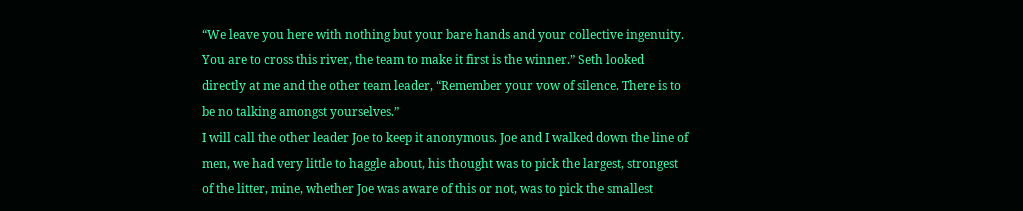“We leave you here with nothing but your bare hands and your collective ingenuity. You are to cross this river, the team to make it first is the winner.” Seth looked directly at me and the other team leader, “Remember your vow of silence. There is to be no talking amongst yourselves.”
I will call the other leader Joe to keep it anonymous. Joe and I walked down the line of men, we had very little to haggle about, his thought was to pick the largest, strongest of the litter, mine, whether Joe was aware of this or not, was to pick the smallest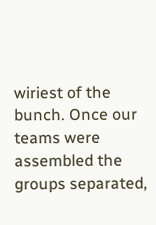wiriest of the bunch. Once our teams were assembled the groups separated,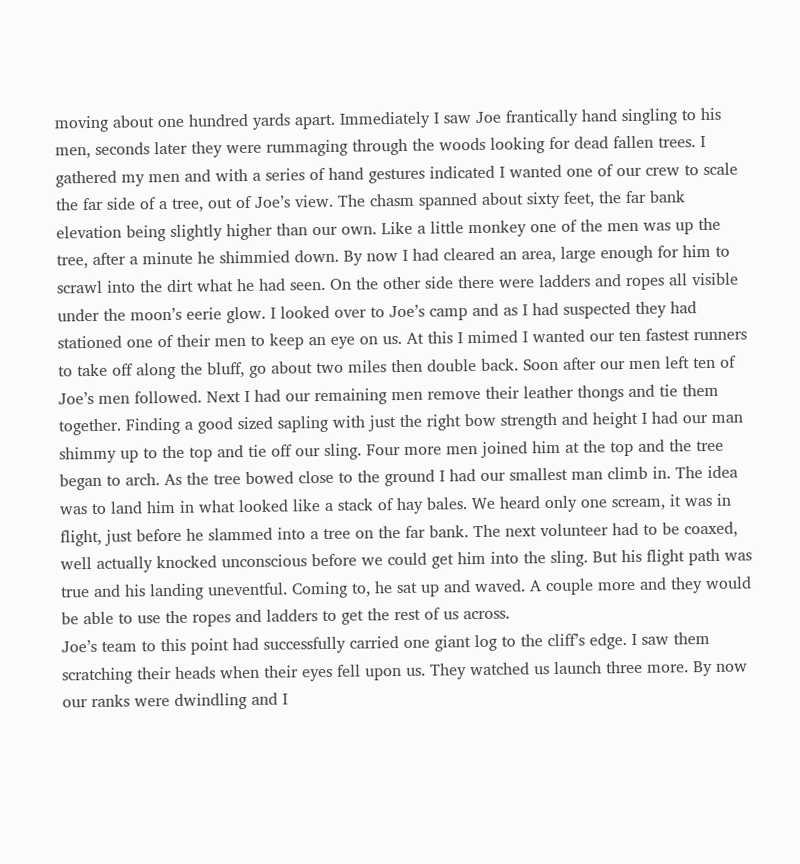moving about one hundred yards apart. Immediately I saw Joe frantically hand singling to his men, seconds later they were rummaging through the woods looking for dead fallen trees. I gathered my men and with a series of hand gestures indicated I wanted one of our crew to scale the far side of a tree, out of Joe’s view. The chasm spanned about sixty feet, the far bank elevation being slightly higher than our own. Like a little monkey one of the men was up the tree, after a minute he shimmied down. By now I had cleared an area, large enough for him to scrawl into the dirt what he had seen. On the other side there were ladders and ropes all visible under the moon’s eerie glow. I looked over to Joe’s camp and as I had suspected they had stationed one of their men to keep an eye on us. At this I mimed I wanted our ten fastest runners to take off along the bluff, go about two miles then double back. Soon after our men left ten of Joe’s men followed. Next I had our remaining men remove their leather thongs and tie them together. Finding a good sized sapling with just the right bow strength and height I had our man shimmy up to the top and tie off our sling. Four more men joined him at the top and the tree began to arch. As the tree bowed close to the ground I had our smallest man climb in. The idea was to land him in what looked like a stack of hay bales. We heard only one scream, it was in flight, just before he slammed into a tree on the far bank. The next volunteer had to be coaxed, well actually knocked unconscious before we could get him into the sling. But his flight path was true and his landing uneventful. Coming to, he sat up and waved. A couple more and they would be able to use the ropes and ladders to get the rest of us across.
Joe’s team to this point had successfully carried one giant log to the cliff’s edge. I saw them scratching their heads when their eyes fell upon us. They watched us launch three more. By now our ranks were dwindling and I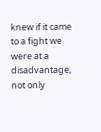knew if it came to a fight we were at a disadvantage, not only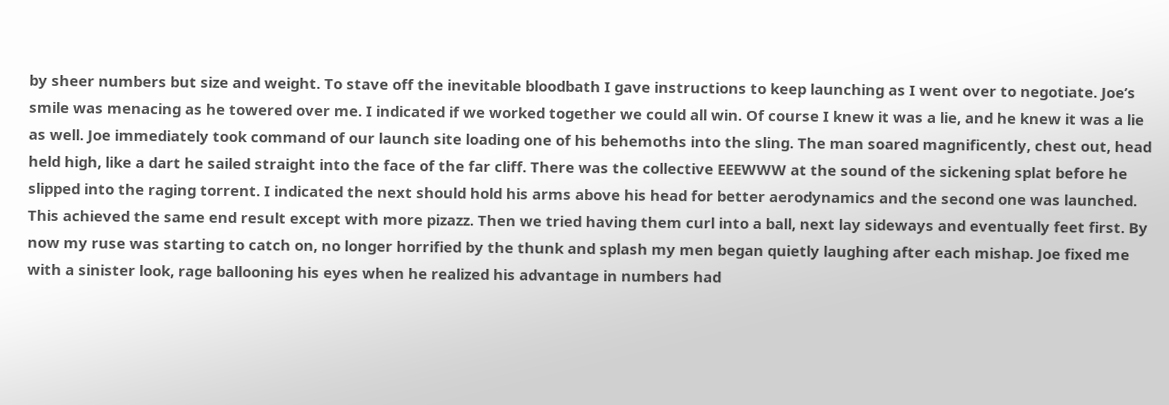by sheer numbers but size and weight. To stave off the inevitable bloodbath I gave instructions to keep launching as I went over to negotiate. Joe’s smile was menacing as he towered over me. I indicated if we worked together we could all win. Of course I knew it was a lie, and he knew it was a lie as well. Joe immediately took command of our launch site loading one of his behemoths into the sling. The man soared magnificently, chest out, head held high, like a dart he sailed straight into the face of the far cliff. There was the collective EEEWWW at the sound of the sickening splat before he slipped into the raging torrent. I indicated the next should hold his arms above his head for better aerodynamics and the second one was launched. This achieved the same end result except with more pizazz. Then we tried having them curl into a ball, next lay sideways and eventually feet first. By now my ruse was starting to catch on, no longer horrified by the thunk and splash my men began quietly laughing after each mishap. Joe fixed me with a sinister look, rage ballooning his eyes when he realized his advantage in numbers had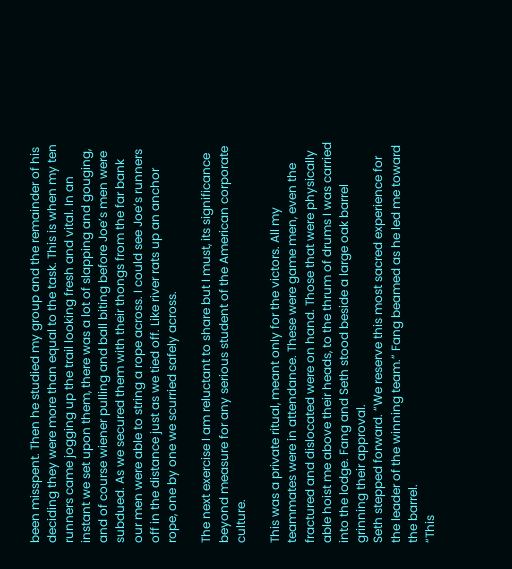been misspent. Then he studied my group and the remainder of his deciding they were more than equal to the task. This is when my ten runners came jogging up the trail looking fresh and vital. In an instant we set upon them, there was a lot of slapping and gouging, and of course wiener pulling and ball biting before Joe’s men were subdued. As we secured them with their thongs from the far bank our men were able to string a rope across. I could see Joe’s runners off in the distance just as we tied off. Like river rats up an anchor rope, one by one we scurried safely across.

The next exercise I am reluctant to share but I must, its significance beyond measure for any serious student of the American corporate culture.

This was a private ritual, meant only for the victors. All my teammates were in attendance. These were game men, even the fractured and dislocated were on hand. Those that were physically able hoist me above their heads, to the thrum of drums I was carried into the lodge. Fang and Seth stood beside a large oak barrel grinning their approval.
Seth stepped forward. “We reserve this most sacred experience for the leader of the winning team.” Fang beamed as he led me toward the barrel.
“This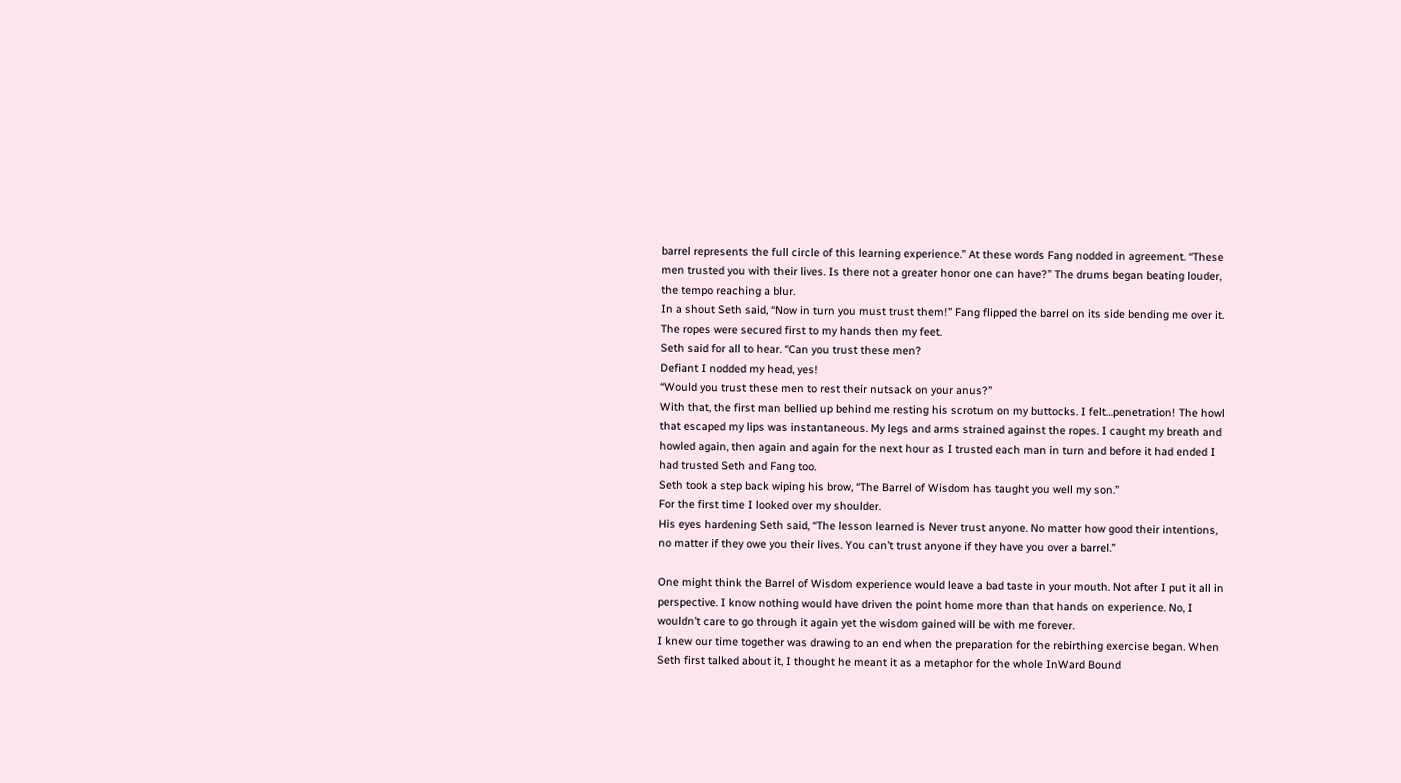barrel represents the full circle of this learning experience.” At these words Fang nodded in agreement. “These men trusted you with their lives. Is there not a greater honor one can have?” The drums began beating louder, the tempo reaching a blur.
In a shout Seth said, “Now in turn you must trust them!” Fang flipped the barrel on its side bending me over it. The ropes were secured first to my hands then my feet.
Seth said for all to hear. “Can you trust these men?
Defiant I nodded my head, yes!
“Would you trust these men to rest their nutsack on your anus?”
With that, the first man bellied up behind me resting his scrotum on my buttocks. I felt…penetration! The howl that escaped my lips was instantaneous. My legs and arms strained against the ropes. I caught my breath and howled again, then again and again for the next hour as I trusted each man in turn and before it had ended I had trusted Seth and Fang too.
Seth took a step back wiping his brow, “The Barrel of Wisdom has taught you well my son.”
For the first time I looked over my shoulder.
His eyes hardening Seth said, “The lesson learned is Never trust anyone. No matter how good their intentions, no matter if they owe you their lives. You can’t trust anyone if they have you over a barrel.”

One might think the Barrel of Wisdom experience would leave a bad taste in your mouth. Not after I put it all in perspective. I know nothing would have driven the point home more than that hands on experience. No, I wouldn’t care to go through it again yet the wisdom gained will be with me forever.
I knew our time together was drawing to an end when the preparation for the rebirthing exercise began. When Seth first talked about it, I thought he meant it as a metaphor for the whole InWard Bound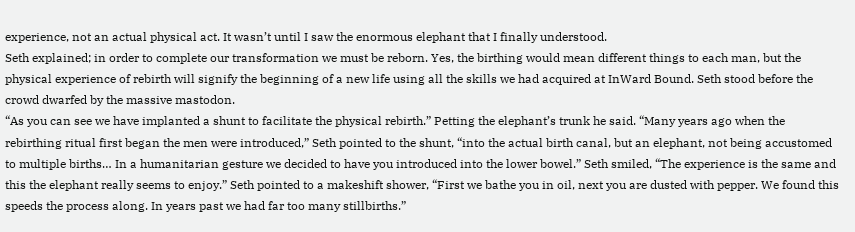experience, not an actual physical act. It wasn’t until I saw the enormous elephant that I finally understood.
Seth explained; in order to complete our transformation we must be reborn. Yes, the birthing would mean different things to each man, but the physical experience of rebirth will signify the beginning of a new life using all the skills we had acquired at InWard Bound. Seth stood before the crowd dwarfed by the massive mastodon.
“As you can see we have implanted a shunt to facilitate the physical rebirth.” Petting the elephant’s trunk he said. “Many years ago when the rebirthing ritual first began the men were introduced,” Seth pointed to the shunt, “into the actual birth canal, but an elephant, not being accustomed to multiple births… In a humanitarian gesture we decided to have you introduced into the lower bowel.” Seth smiled, “The experience is the same and this the elephant really seems to enjoy.” Seth pointed to a makeshift shower, “First we bathe you in oil, next you are dusted with pepper. We found this speeds the process along. In years past we had far too many stillbirths.”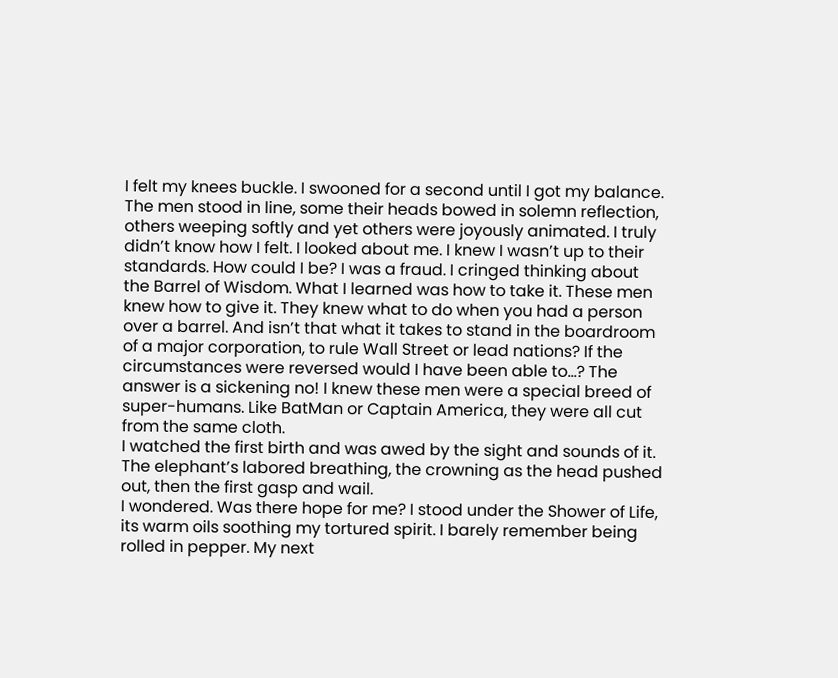I felt my knees buckle. I swooned for a second until I got my balance.
The men stood in line, some their heads bowed in solemn reflection, others weeping softly and yet others were joyously animated. I truly didn’t know how I felt. I looked about me. I knew I wasn’t up to their standards. How could I be? I was a fraud. I cringed thinking about the Barrel of Wisdom. What I learned was how to take it. These men knew how to give it. They knew what to do when you had a person over a barrel. And isn’t that what it takes to stand in the boardroom of a major corporation, to rule Wall Street or lead nations? If the circumstances were reversed would I have been able to…? The answer is a sickening no! I knew these men were a special breed of super-humans. Like BatMan or Captain America, they were all cut from the same cloth.
I watched the first birth and was awed by the sight and sounds of it. The elephant’s labored breathing, the crowning as the head pushed out, then the first gasp and wail.
I wondered. Was there hope for me? I stood under the Shower of Life, its warm oils soothing my tortured spirit. I barely remember being rolled in pepper. My next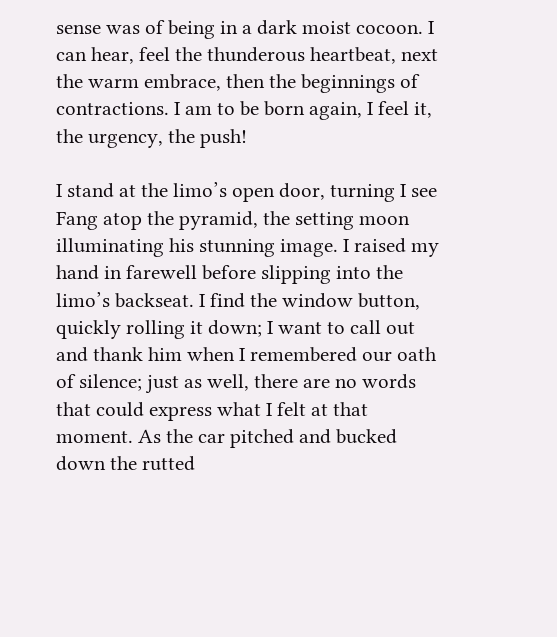sense was of being in a dark moist cocoon. I can hear, feel the thunderous heartbeat, next the warm embrace, then the beginnings of contractions. I am to be born again, I feel it, the urgency, the push!

I stand at the limo’s open door, turning I see Fang atop the pyramid, the setting moon illuminating his stunning image. I raised my hand in farewell before slipping into the limo’s backseat. I find the window button, quickly rolling it down; I want to call out and thank him when I remembered our oath of silence; just as well, there are no words that could express what I felt at that moment. As the car pitched and bucked down the rutted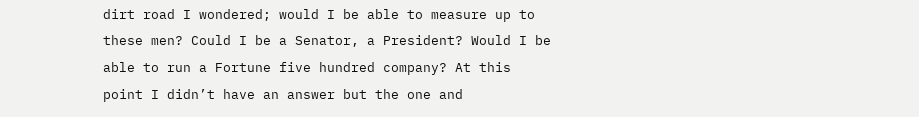dirt road I wondered; would I be able to measure up to these men? Could I be a Senator, a President? Would I be able to run a Fortune five hundred company? At this point I didn’t have an answer but the one and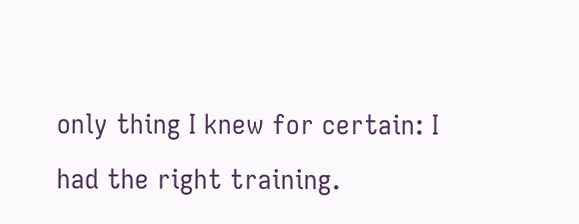only thing I knew for certain: I had the right training.